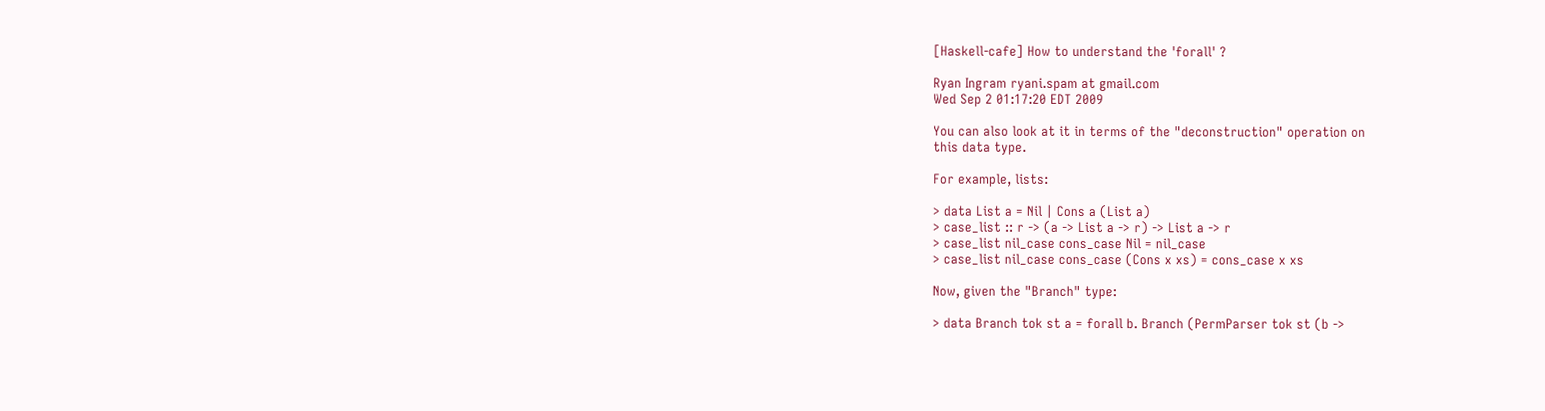[Haskell-cafe] How to understand the 'forall' ?

Ryan Ingram ryani.spam at gmail.com
Wed Sep 2 01:17:20 EDT 2009

You can also look at it in terms of the "deconstruction" operation on
this data type.

For example, lists:

> data List a = Nil | Cons a (List a)
> case_list :: r -> (a -> List a -> r) -> List a -> r
> case_list nil_case cons_case Nil = nil_case
> case_list nil_case cons_case (Cons x xs) = cons_case x xs

Now, given the "Branch" type:

> data Branch tok st a = forall b. Branch (PermParser tok st (b ->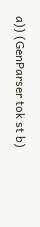a)) (GenParser tok st b)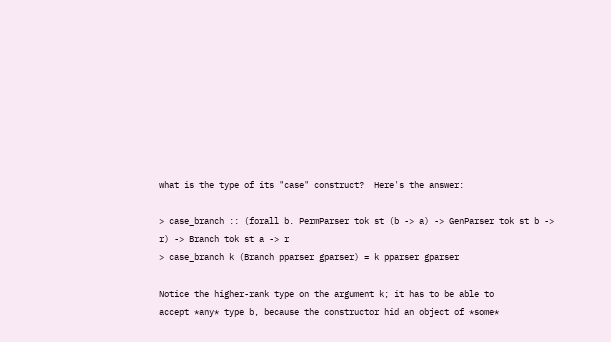what is the type of its "case" construct?  Here's the answer:

> case_branch :: (forall b. PermParser tok st (b -> a) -> GenParser tok st b -> r) -> Branch tok st a -> r
> case_branch k (Branch pparser gparser) = k pparser gparser

Notice the higher-rank type on the argument k; it has to be able to
accept *any* type b, because the constructor hid an object of *some*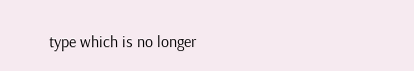type which is no longer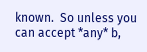known.  So unless you can accept *any* b,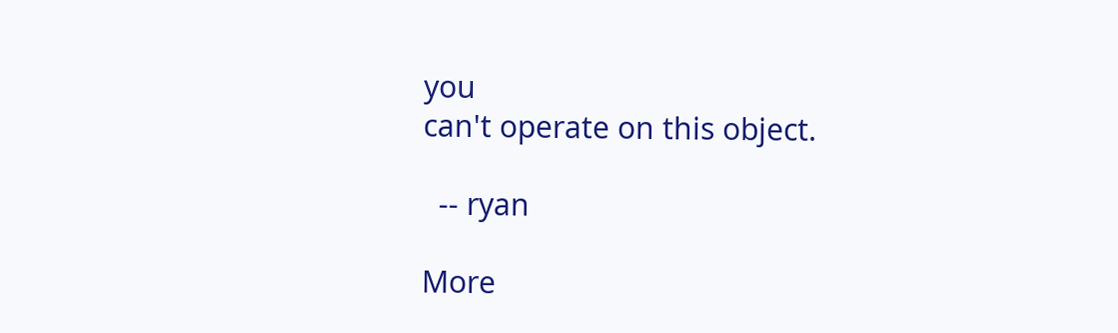you
can't operate on this object.

  -- ryan

More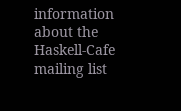information about the Haskell-Cafe mailing list